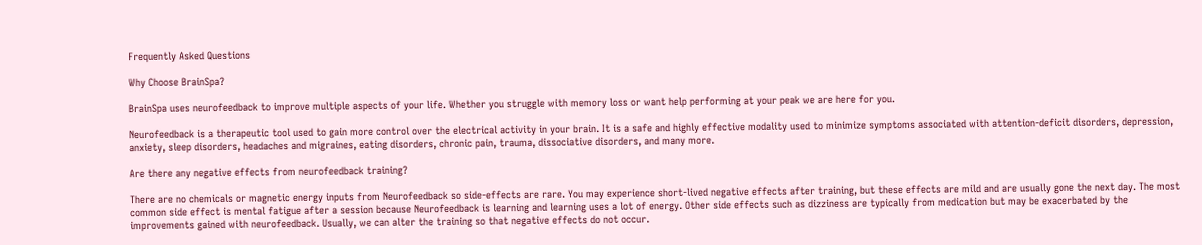Frequently Asked Questions

Why Choose BrainSpa?

BrainSpa uses neurofeedback to improve multiple aspects of your life. Whether you struggle with memory loss or want help performing at your peak we are here for you.

Neurofeedback is a therapeutic tool used to gain more control over the electrical activity in your brain. It is a safe and highly effective modality used to minimize symptoms associated with attention-deficit disorders, depression, anxiety, sleep disorders, headaches and migraines, eating disorders, chronic pain, trauma, dissociative disorders, and many more.

Are there any negative effects from neurofeedback training?

There are no chemicals or magnetic energy inputs from Neurofeedback so side-effects are rare. You may experience short-lived negative effects after training, but these effects are mild and are usually gone the next day. The most common side effect is mental fatigue after a session because Neurofeedback is learning and learning uses a lot of energy. Other side effects such as dizziness are typically from medication but may be exacerbated by the improvements gained with neurofeedback. Usually, we can alter the training so that negative effects do not occur.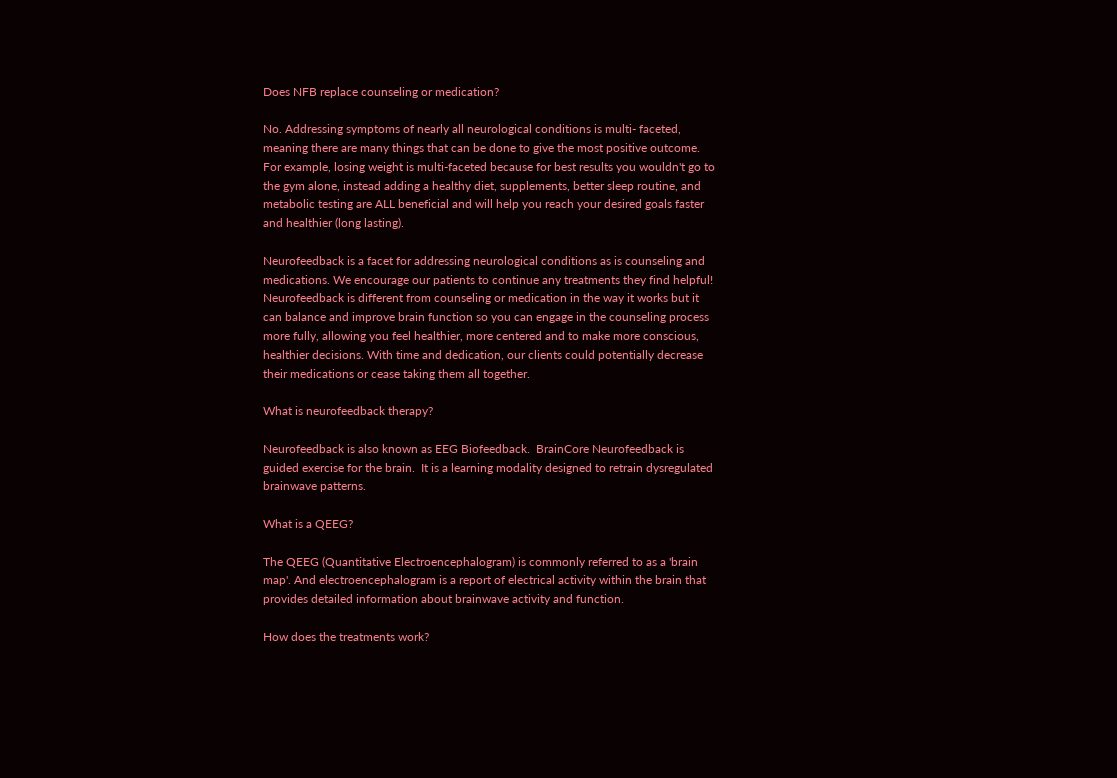Does NFB replace counseling or medication?

No. Addressing symptoms of nearly all neurological conditions is multi- faceted, meaning there are many things that can be done to give the most positive outcome. For example, losing weight is multi-faceted because for best results you wouldn't go to the gym alone, instead adding a healthy diet, supplements, better sleep routine, and metabolic testing are ALL beneficial and will help you reach your desired goals faster and healthier (long lasting).

Neurofeedback is a facet for addressing neurological conditions as is counseling and medications. We encourage our patients to continue any treatments they find helpful! Neurofeedback is different from counseling or medication in the way it works but it can balance and improve brain function so you can engage in the counseling process more fully, allowing you feel healthier, more centered and to make more conscious, healthier decisions. With time and dedication, our clients could potentially decrease their medications or cease taking them all together.

What is neurofeedback therapy?

Neurofeedback is also known as EEG Biofeedback.  BrainCore Neurofeedback is guided exercise for the brain.  It is a learning modality designed to retrain dysregulated brainwave patterns.

What is a QEEG?

The QEEG (Quantitative Electroencephalogram) is commonly referred to as a 'brain map'. And electroencephalogram is a report of electrical activity within the brain that provides detailed information about brainwave activity and function.

How does the treatments work?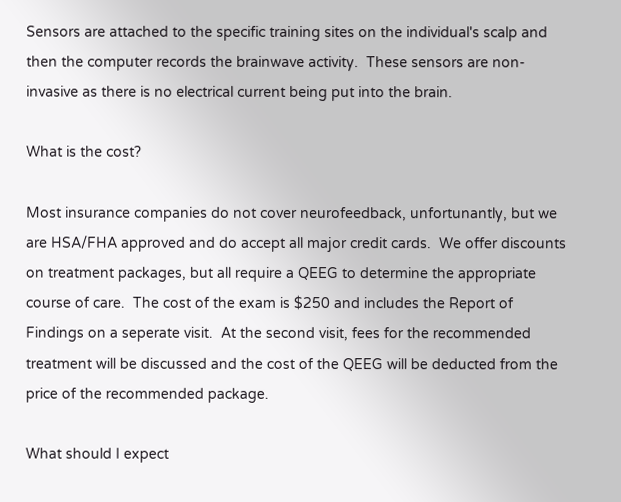Sensors are attached to the specific training sites on the individual's scalp and then the computer records the brainwave activity.  These sensors are non-invasive as there is no electrical current being put into the brain.

What is the cost?

Most insurance companies do not cover neurofeedback, unfortunantly, but we are HSA/FHA approved and do accept all major credit cards.  We offer discounts on treatment packages, but all require a QEEG to determine the appropriate course of care.  The cost of the exam is $250 and includes the Report of Findings on a seperate visit.  At the second visit, fees for the recommended treatment will be discussed and the cost of the QEEG will be deducted from the price of the recommended package.

What should I expect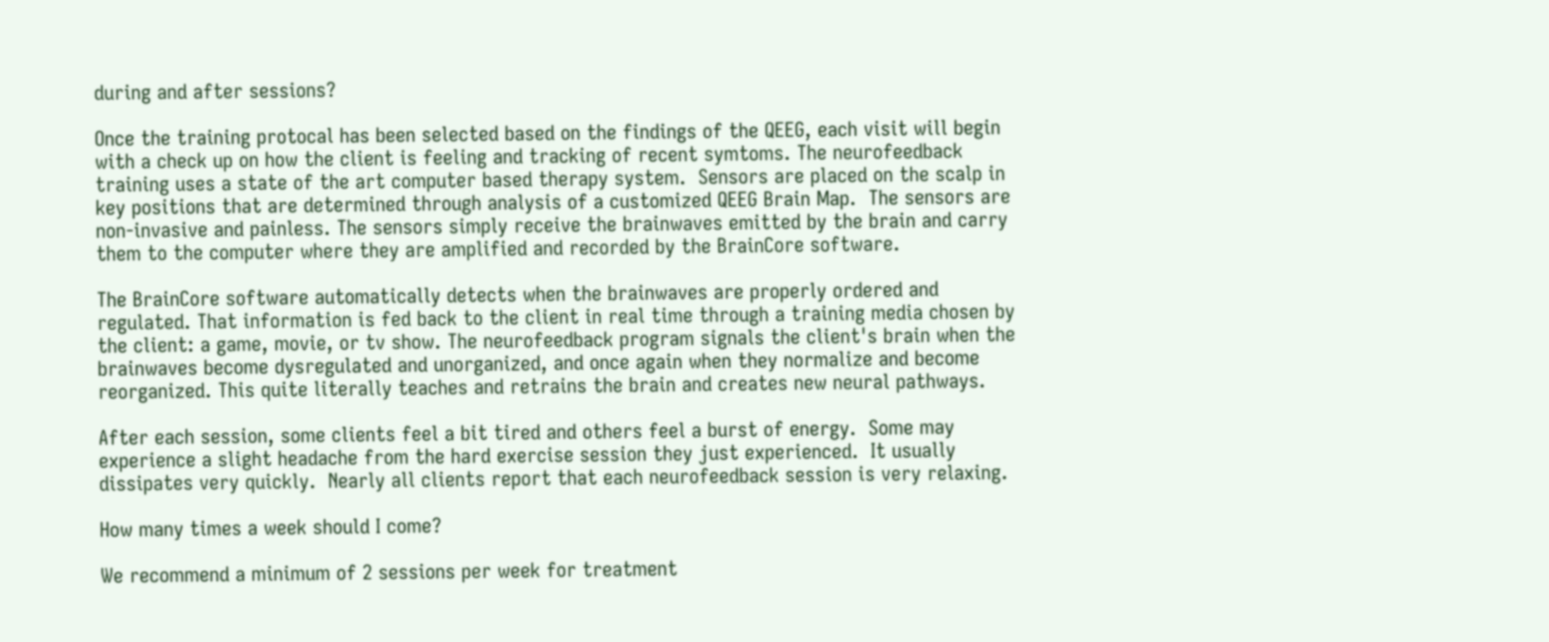during and after sessions?

Once the training protocal has been selected based on the findings of the QEEG, each visit will begin with a check up on how the client is feeling and tracking of recent symtoms. The neurofeedback training uses a state of the art computer based therapy system.  Sensors are placed on the scalp in key positions that are determined through analysis of a customized QEEG Brain Map.  The sensors are non-invasive and painless. The sensors simply receive the brainwaves emitted by the brain and carry them to the computer where they are amplified and recorded by the BrainCore software.

The BrainCore software automatically detects when the brainwaves are properly ordered and regulated. That information is fed back to the client in real time through a training media chosen by the client: a game, movie, or tv show. The neurofeedback program signals the client's brain when the brainwaves become dysregulated and unorganized, and once again when they normalize and become reorganized. This quite literally teaches and retrains the brain and creates new neural pathways.

After each session, some clients feel a bit tired and others feel a burst of energy.  Some may experience a slight headache from the hard exercise session they just experienced.  It usually dissipates very quickly.  Nearly all clients report that each neurofeedback session is very relaxing.

How many times a week should I come?

We recommend a minimum of 2 sessions per week for treatment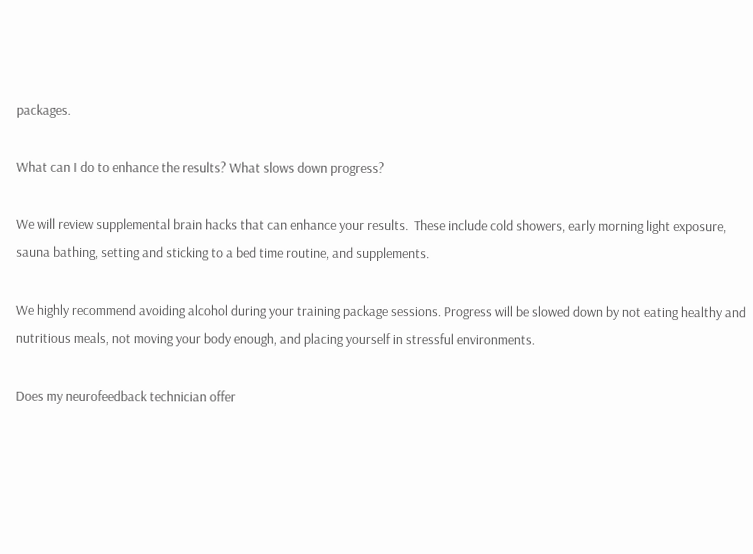packages.

What can I do to enhance the results? What slows down progress?

We will review supplemental brain hacks that can enhance your results.  These include cold showers, early morning light exposure, sauna bathing, setting and sticking to a bed time routine, and supplements.

We highly recommend avoiding alcohol during your training package sessions. Progress will be slowed down by not eating healthy and nutritious meals, not moving your body enough, and placing yourself in stressful environments.

Does my neurofeedback technician offer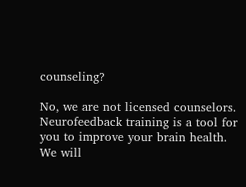counseling?

No, we are not licensed counselors. Neurofeedback training is a tool for you to improve your brain health.  We will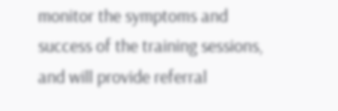monitor the symptoms and success of the training sessions, and will provide referral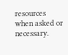resources when asked or necessary.